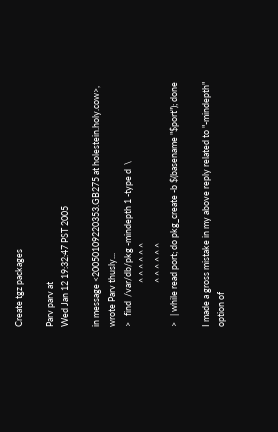Create tgz packages

Parv parv at
Wed Jan 12 19:32:47 PST 2005

in message <20050109220353.GB275 at holestein.holy.cow>,
wrote Parv thusly...
>   find  /var/db/pkg -mindepth 1 -type d  \
                      ^ ^ ^ ^ ^ ^
                      ^ ^ ^ ^ ^ ^
>   | while read port; do pkg_create -b $(basename "$port"); done

I made a gross mistake in my above reply related to "-mindepth"
option of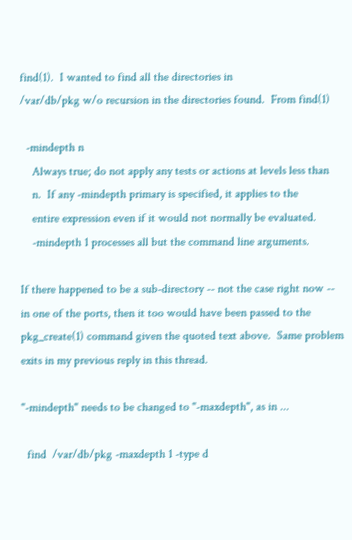find(1).  I wanted to find all the directories in
/var/db/pkg w/o recursion in the directories found.  From find(1)

  -mindepth n
    Always true; do not apply any tests or actions at levels less than
    n.  If any -mindepth primary is specified, it applies to the
    entire expression even if it would not normally be evaluated.
    -mindepth 1 processes all but the command line arguments.

If there happened to be a sub-directory -- not the case right now --
in one of the ports, then it too would have been passed to the
pkg_create(1) command given the quoted text above.  Same problem
exits in my previous reply in this thread.

"-mindepth" needs to be changed to "-maxdepth", as in ...

  find  /var/db/pkg -maxdepth 1 -type d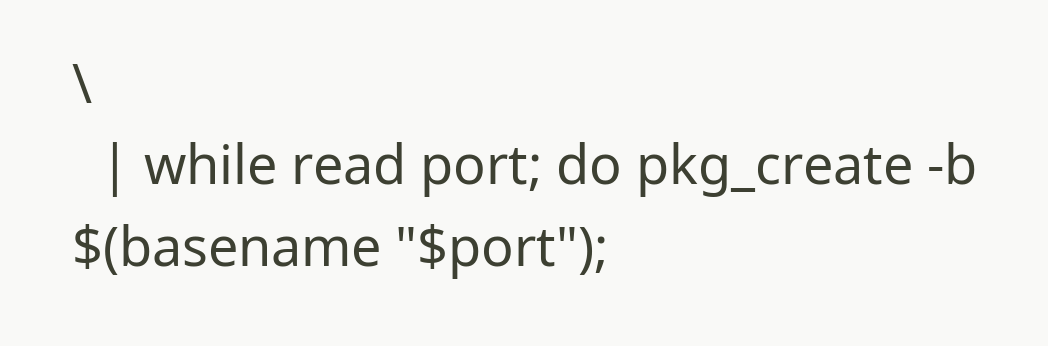\
  | while read port; do pkg_create -b $(basename "$port");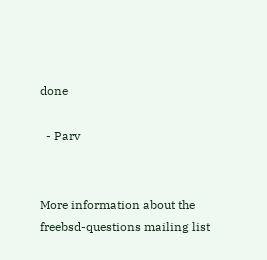done

  - Parv


More information about the freebsd-questions mailing list